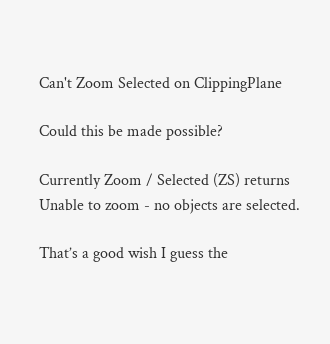Can't Zoom Selected on ClippingPlane

Could this be made possible?

Currently Zoom / Selected (ZS) returns Unable to zoom - no objects are selected.

That’s a good wish I guess the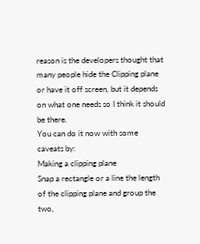reason is the developers thought that many people hide the Clipping plane or have it off screen, but it depends on what one needs so I think it should be there.
You can do it now with some caveats by:
Making a clipping plane
Snap a rectangle or a line the length of the clipping plane and group the two,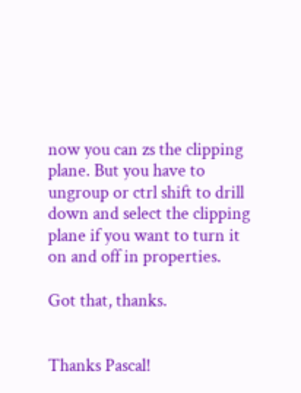now you can zs the clipping plane. But you have to ungroup or ctrl shift to drill down and select the clipping plane if you want to turn it on and off in properties.

Got that, thanks.


Thanks Pascal!